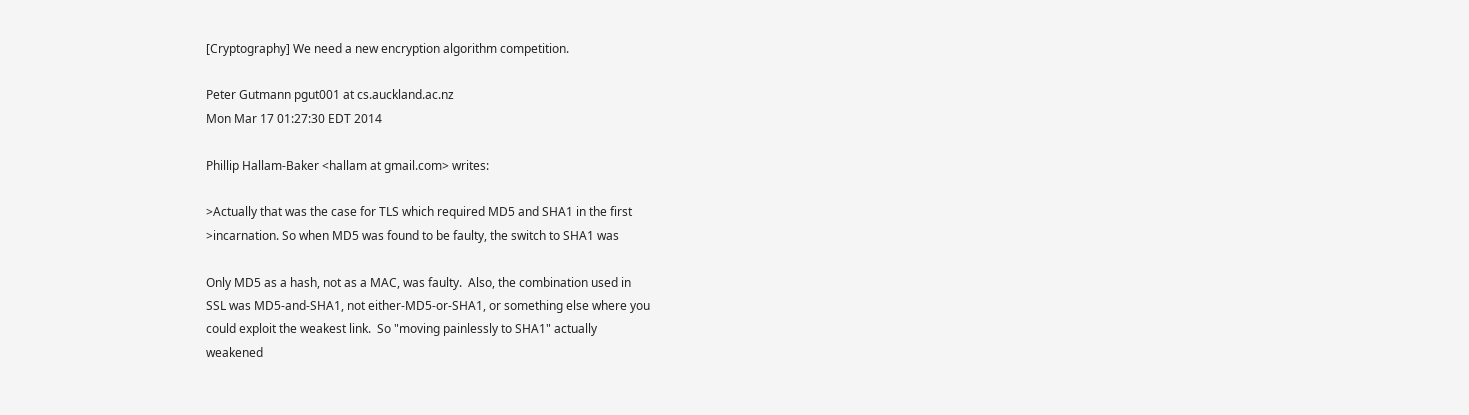[Cryptography] We need a new encryption algorithm competition.

Peter Gutmann pgut001 at cs.auckland.ac.nz
Mon Mar 17 01:27:30 EDT 2014

Phillip Hallam-Baker <hallam at gmail.com> writes:

>Actually that was the case for TLS which required MD5 and SHA1 in the first
>incarnation. So when MD5 was found to be faulty, the switch to SHA1 was

Only MD5 as a hash, not as a MAC, was faulty.  Also, the combination used in
SSL was MD5-and-SHA1, not either-MD5-or-SHA1, or something else where you
could exploit the weakest link.  So "moving painlessly to SHA1" actually
weakened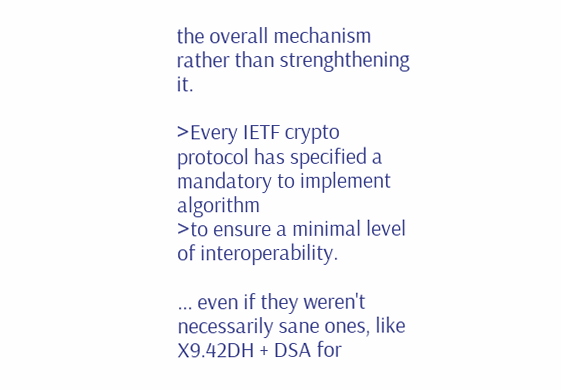the overall mechanism rather than strenghthening it.

>Every IETF crypto protocol has specified a mandatory to implement algorithm
>to ensure a minimal level of interoperability.

... even if they weren't necessarily sane ones, like X9.42DH + DSA for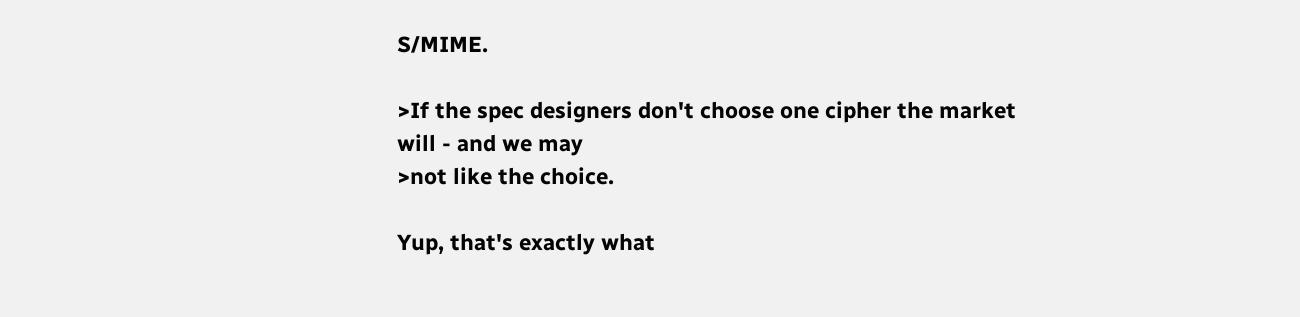S/MIME.

>If the spec designers don't choose one cipher the market will - and we may
>not like the choice.

Yup, that's exactly what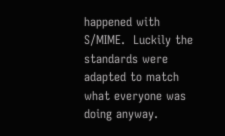happened with S/MIME.  Luckily the standards were
adapted to match what everyone was doing anyway.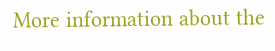More information about the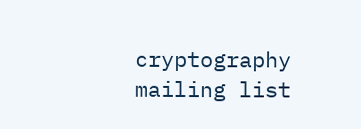cryptography mailing list